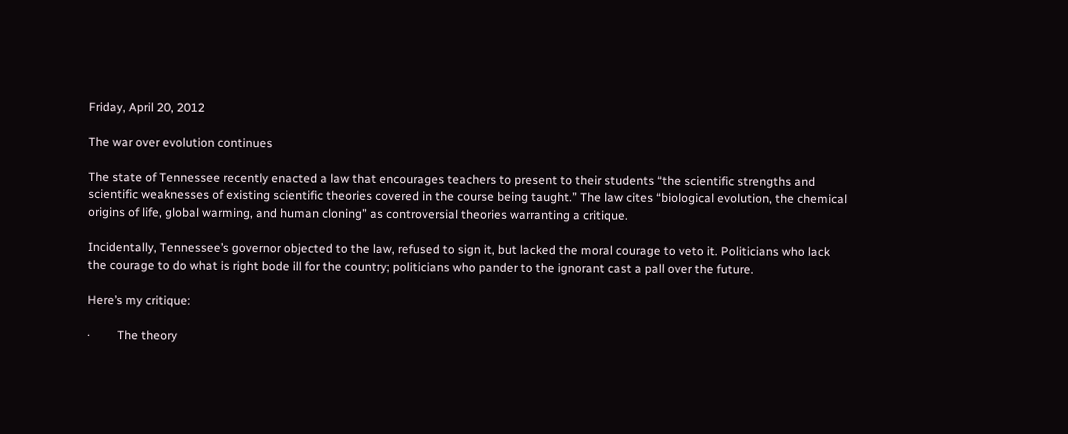Friday, April 20, 2012

The war over evolution continues

The state of Tennessee recently enacted a law that encourages teachers to present to their students “the scientific strengths and scientific weaknesses of existing scientific theories covered in the course being taught.” The law cites “biological evolution, the chemical origins of life, global warming, and human cloning” as controversial theories warranting a critique.

Incidentally, Tennessee’s governor objected to the law, refused to sign it, but lacked the moral courage to veto it. Politicians who lack the courage to do what is right bode ill for the country; politicians who pander to the ignorant cast a pall over the future.

Here’s my critique:

·         The theory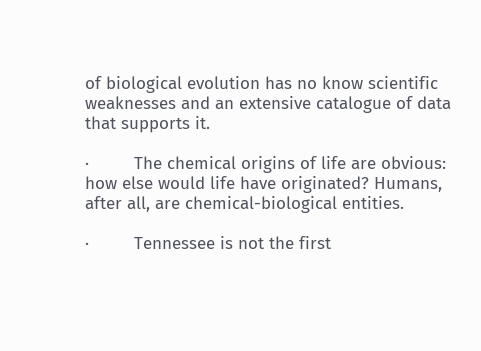of biological evolution has no know scientific weaknesses and an extensive catalogue of data that supports it.

·         The chemical origins of life are obvious: how else would life have originated? Humans, after all, are chemical-biological entities.

·         Tennessee is not the first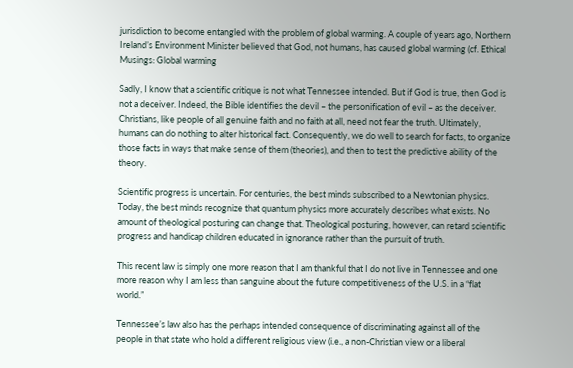jurisdiction to become entangled with the problem of global warming. A couple of years ago, Northern Ireland’s Environment Minister believed that God, not humans, has caused global warming (cf. Ethical Musings: Global warming

Sadly, I know that a scientific critique is not what Tennessee intended. But if God is true, then God is not a deceiver. Indeed, the Bible identifies the devil – the personification of evil – as the deceiver. Christians, like people of all genuine faith and no faith at all, need not fear the truth. Ultimately, humans can do nothing to alter historical fact. Consequently, we do well to search for facts, to organize those facts in ways that make sense of them (theories), and then to test the predictive ability of the theory.

Scientific progress is uncertain. For centuries, the best minds subscribed to a Newtonian physics. Today, the best minds recognize that quantum physics more accurately describes what exists. No amount of theological posturing can change that. Theological posturing, however, can retard scientific progress and handicap children educated in ignorance rather than the pursuit of truth.

This recent law is simply one more reason that I am thankful that I do not live in Tennessee and one more reason why I am less than sanguine about the future competitiveness of the U.S. in a “flat world.”

Tennessee’s law also has the perhaps intended consequence of discriminating against all of the people in that state who hold a different religious view (i.e., a non-Christian view or a liberal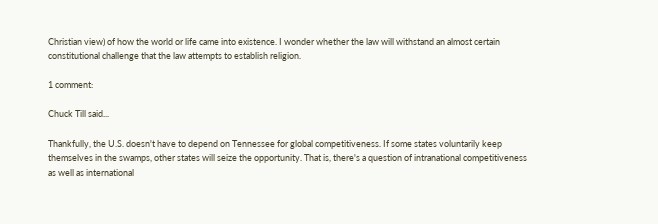Christian view) of how the world or life came into existence. I wonder whether the law will withstand an almost certain constitutional challenge that the law attempts to establish religion.

1 comment:

Chuck Till said...

Thankfully, the U.S. doesn't have to depend on Tennessee for global competitiveness. If some states voluntarily keep themselves in the swamps, other states will seize the opportunity. That is, there's a question of intranational competitiveness as well as international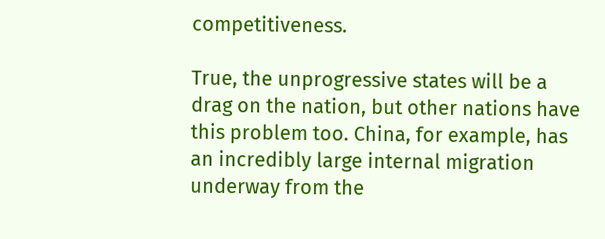competitiveness.

True, the unprogressive states will be a drag on the nation, but other nations have this problem too. China, for example, has an incredibly large internal migration underway from the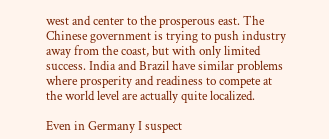west and center to the prosperous east. The Chinese government is trying to push industry away from the coast, but with only limited success. India and Brazil have similar problems where prosperity and readiness to compete at the world level are actually quite localized.

Even in Germany I suspect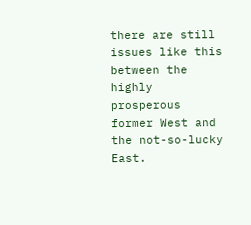there are still issues like this between the highly prosperous former West and the not-so-lucky East.